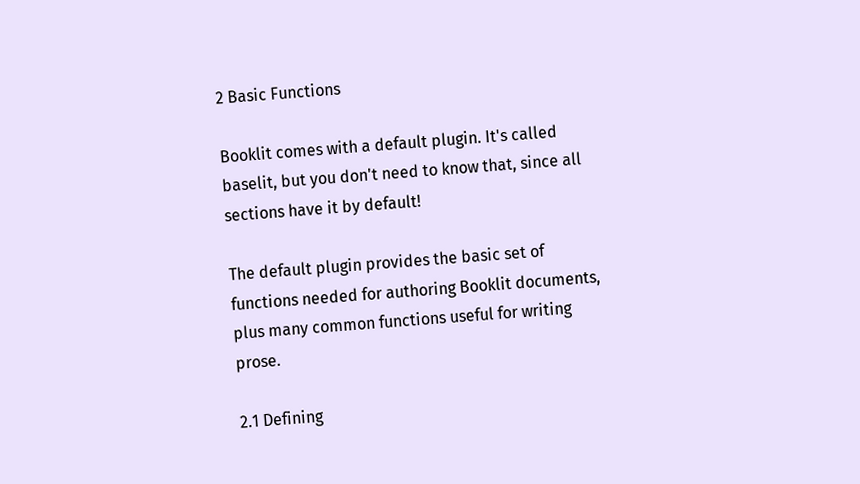2 Basic Functions

Booklit comes with a default plugin. It's called baselit, but you don't need to know that, since all sections have it by default!

The default plugin provides the basic set of functions needed for authoring Booklit documents, plus many common functions useful for writing prose.

2.1 Defining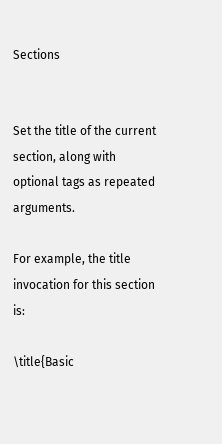Sections


Set the title of the current section, along with optional tags as repeated arguments.

For example, the title invocation for this section is:

\title{Basic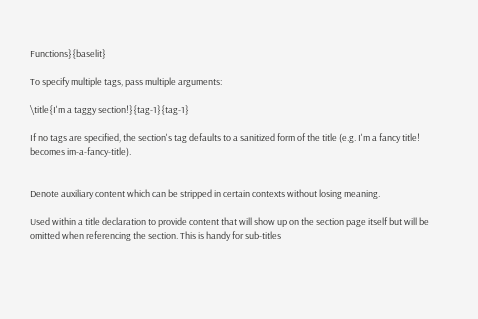Functions}{baselit}

To specify multiple tags, pass multiple arguments:

\title{I'm a taggy section!}{tag-1}{tag-1}

If no tags are specified, the section's tag defaults to a sanitized form of the title (e.g. I'm a fancy title! becomes im-a-fancy-title).


Denote auxiliary content which can be stripped in certain contexts without losing meaning.

Used within a title declaration to provide content that will show up on the section page itself but will be omitted when referencing the section. This is handy for sub-titles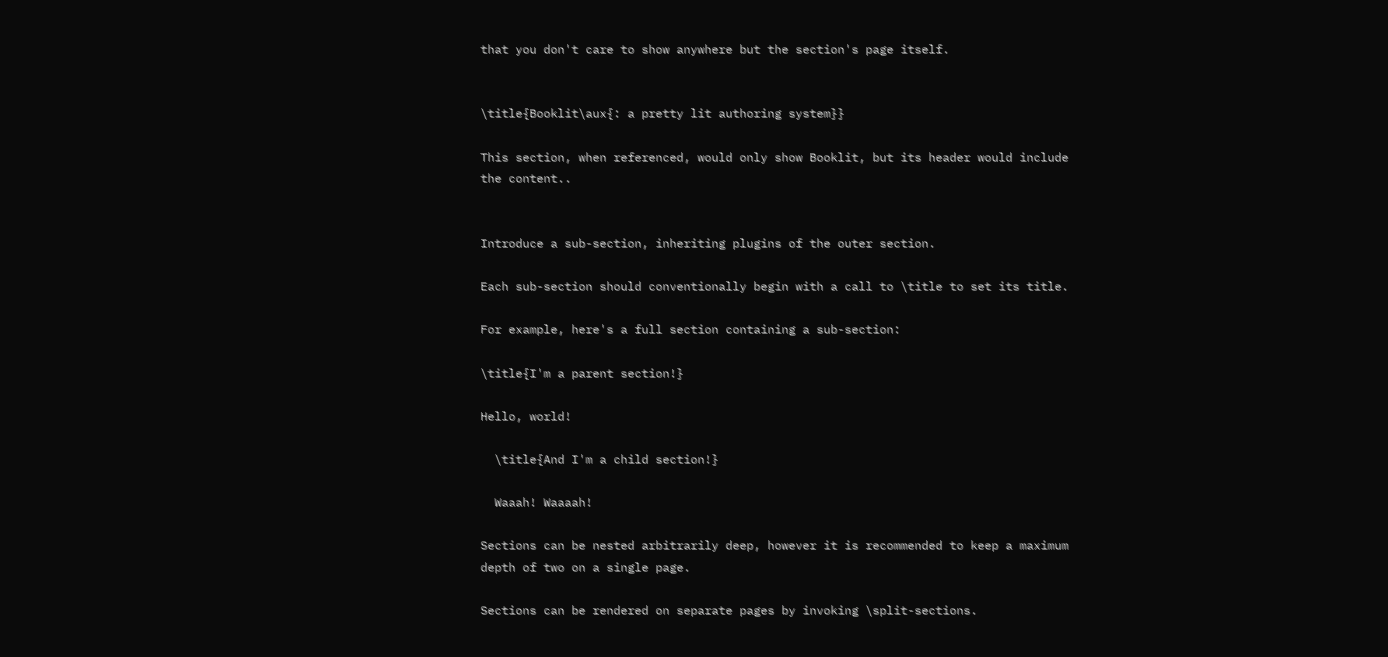that you don't care to show anywhere but the section's page itself.


\title{Booklit\aux{: a pretty lit authoring system}}

This section, when referenced, would only show Booklit, but its header would include the content..


Introduce a sub-section, inheriting plugins of the outer section.

Each sub-section should conventionally begin with a call to \title to set its title.

For example, here's a full section containing a sub-section:

\title{I'm a parent section!}

Hello, world!

  \title{And I'm a child section!}

  Waaah! Waaaah!

Sections can be nested arbitrarily deep, however it is recommended to keep a maximum depth of two on a single page.

Sections can be rendered on separate pages by invoking \split-sections.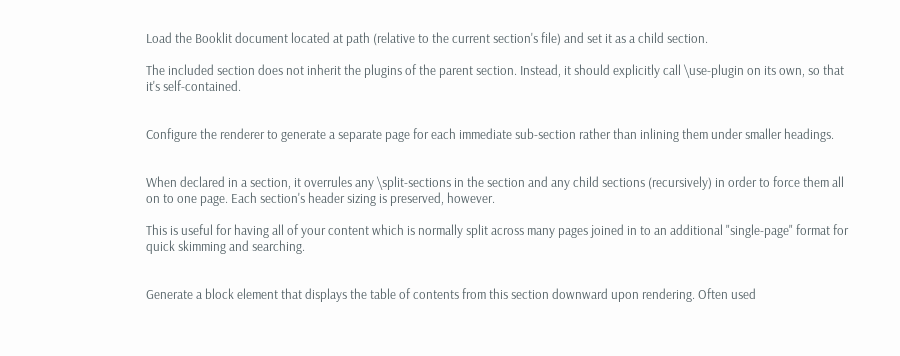Load the Booklit document located at path (relative to the current section's file) and set it as a child section.

The included section does not inherit the plugins of the parent section. Instead, it should explicitly call \use-plugin on its own, so that it's self-contained.


Configure the renderer to generate a separate page for each immediate sub-section rather than inlining them under smaller headings.


When declared in a section, it overrules any \split-sections in the section and any child sections (recursively) in order to force them all on to one page. Each section's header sizing is preserved, however.

This is useful for having all of your content which is normally split across many pages joined in to an additional "single-page" format for quick skimming and searching.


Generate a block element that displays the table of contents from this section downward upon rendering. Often used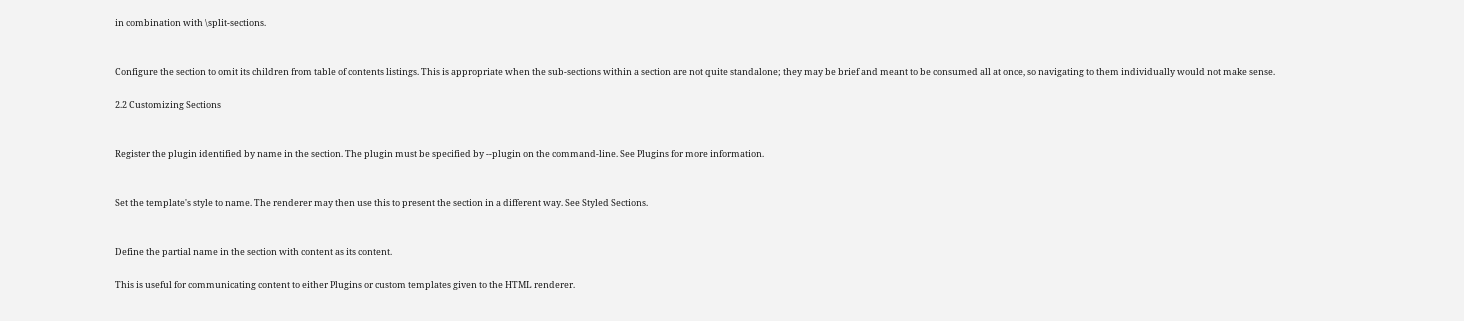in combination with \split-sections.


Configure the section to omit its children from table of contents listings. This is appropriate when the sub-sections within a section are not quite standalone; they may be brief and meant to be consumed all at once, so navigating to them individually would not make sense.

2.2 Customizing Sections


Register the plugin identified by name in the section. The plugin must be specified by --plugin on the command-line. See Plugins for more information.


Set the template's style to name. The renderer may then use this to present the section in a different way. See Styled Sections.


Define the partial name in the section with content as its content.

This is useful for communicating content to either Plugins or custom templates given to the HTML renderer.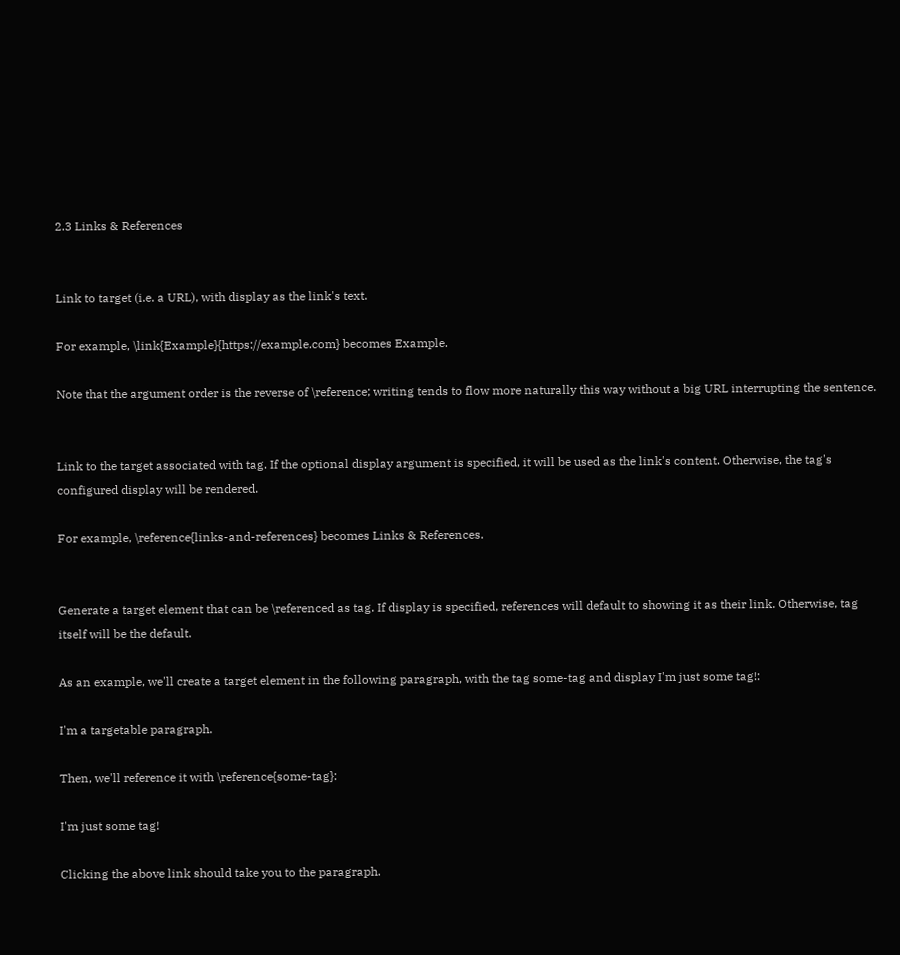2.3 Links & References


Link to target (i.e. a URL), with display as the link's text.

For example, \link{Example}{https://example.com} becomes Example.

Note that the argument order is the reverse of \reference; writing tends to flow more naturally this way without a big URL interrupting the sentence.


Link to the target associated with tag. If the optional display argument is specified, it will be used as the link's content. Otherwise, the tag's configured display will be rendered.

For example, \reference{links-and-references} becomes Links & References.


Generate a target element that can be \referenced as tag. If display is specified, references will default to showing it as their link. Otherwise, tag itself will be the default.

As an example, we'll create a target element in the following paragraph, with the tag some-tag and display I'm just some tag!:

I'm a targetable paragraph.

Then, we'll reference it with \reference{some-tag}:

I'm just some tag!

Clicking the above link should take you to the paragraph.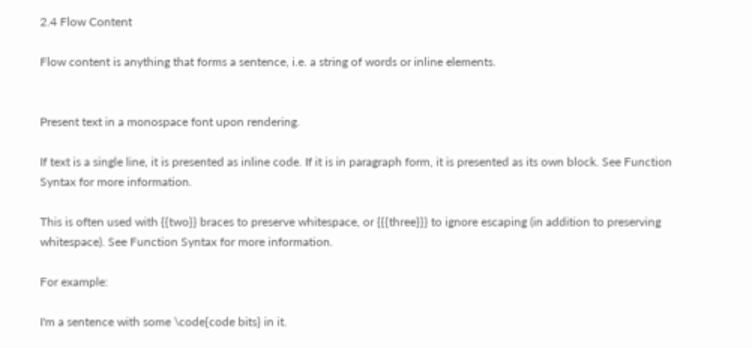2.4 Flow Content

Flow content is anything that forms a sentence, i.e. a string of words or inline elements.


Present text in a monospace font upon rendering.

If text is a single line, it is presented as inline code. If it is in paragraph form, it is presented as its own block. See Function Syntax for more information.

This is often used with {{two}} braces to preserve whitespace, or {{{three}}} to ignore escaping (in addition to preserving whitespace). See Function Syntax for more information.

For example:

I'm a sentence with some \code{code bits} in it.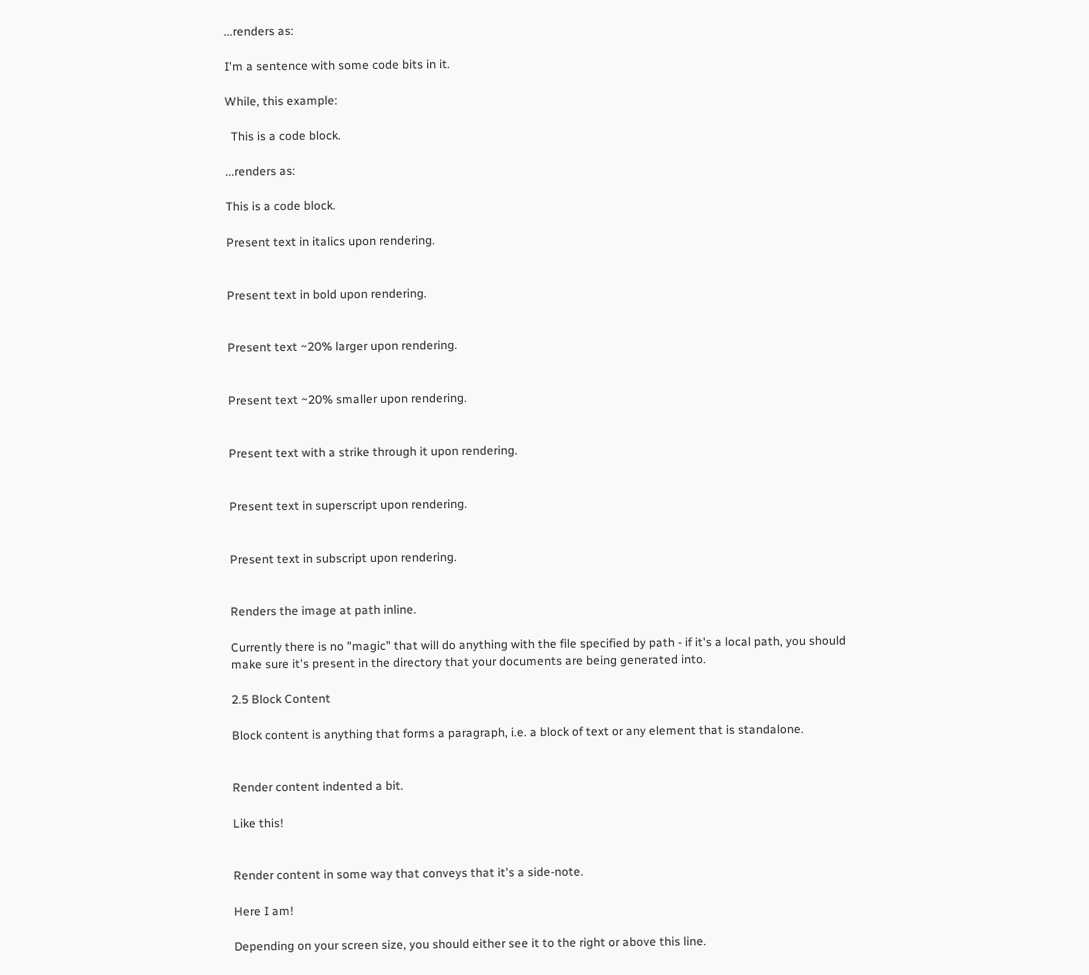...renders as:

I'm a sentence with some code bits in it.

While, this example:

  This is a code block.

...renders as:

This is a code block.

Present text in italics upon rendering.


Present text in bold upon rendering.


Present text ~20% larger upon rendering.


Present text ~20% smaller upon rendering.


Present text with a strike through it upon rendering.


Present text in superscript upon rendering.


Present text in subscript upon rendering.


Renders the image at path inline.

Currently there is no "magic" that will do anything with the file specified by path - if it's a local path, you should make sure it's present in the directory that your documents are being generated into.

2.5 Block Content

Block content is anything that forms a paragraph, i.e. a block of text or any element that is standalone.


Render content indented a bit.

Like this!


Render content in some way that conveys that it's a side-note.

Here I am!

Depending on your screen size, you should either see it to the right or above this line.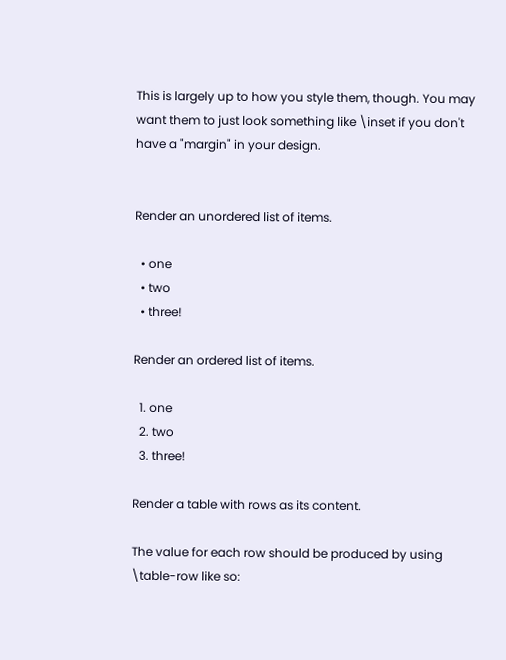This is largely up to how you style them, though. You may want them to just look something like \inset if you don't have a "margin" in your design.


Render an unordered list of items.

  • one
  • two
  • three!

Render an ordered list of items.

  1. one
  2. two
  3. three!

Render a table with rows as its content.

The value for each row should be produced by using \table-row like so: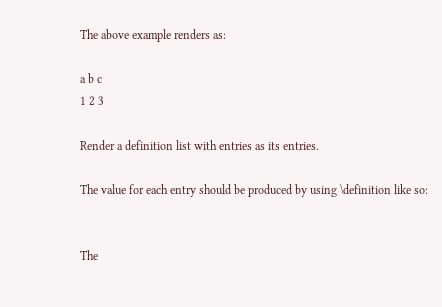The above example renders as:

a b c
1 2 3

Render a definition list with entries as its entries.

The value for each entry should be produced by using \definition like so:


The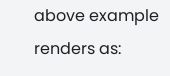above example renders as: